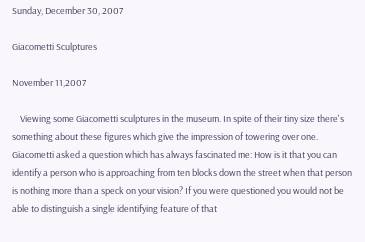Sunday, December 30, 2007

Giacometti Sculptures

November 11,2007

    Viewing some Giacometti sculptures in the museum. In spite of their tiny size there's something about these figures which give the impression of towering over one. Giacometti asked a question which has always fascinated me: How is it that you can identify a person who is approaching from ten blocks down the street when that person is nothing more than a speck on your vision? If you were questioned you would not be able to distinguish a single identifying feature of that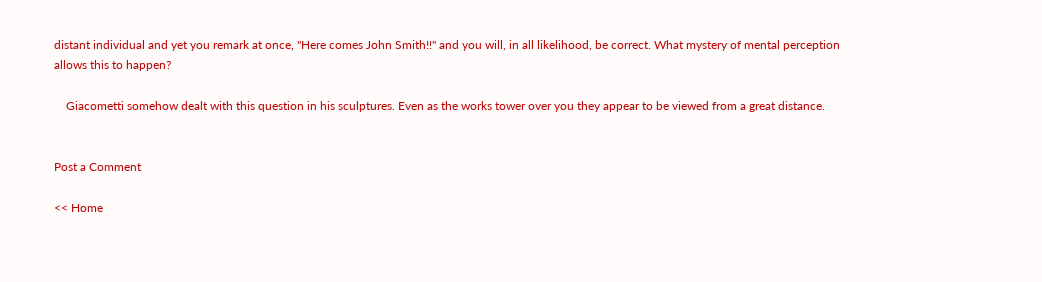distant individual and yet you remark at once, "Here comes John Smith!!" and you will, in all likelihood, be correct. What mystery of mental perception allows this to happen?

    Giacometti somehow dealt with this question in his sculptures. Even as the works tower over you they appear to be viewed from a great distance.


Post a Comment

<< Home